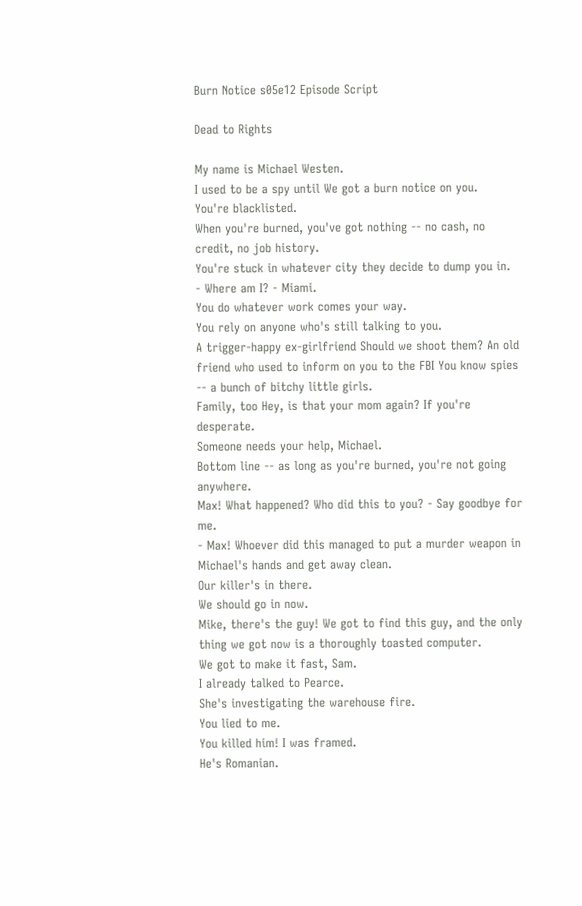Burn Notice s05e12 Episode Script

Dead to Rights

My name is Michael Westen.
I used to be a spy until We got a burn notice on you.
You're blacklisted.
When you're burned, you've got nothing -- no cash, no credit, no job history.
You're stuck in whatever city they decide to dump you in.
- Where am I? - Miami.
You do whatever work comes your way.
You rely on anyone who's still talking to you.
A trigger-happy ex-girlfriend Should we shoot them? An old friend who used to inform on you to the FBI You know spies -- a bunch of bitchy little girls.
Family, too Hey, is that your mom again? If you're desperate.
Someone needs your help, Michael.
Bottom line -- as long as you're burned, you're not going anywhere.
Max! What happened? Who did this to you? - Say goodbye for me.
- Max! Whoever did this managed to put a murder weapon in Michael's hands and get away clean.
Our killer's in there.
We should go in now.
Mike, there's the guy! We got to find this guy, and the only thing we got now is a thoroughly toasted computer.
We got to make it fast, Sam.
I already talked to Pearce.
She's investigating the warehouse fire.
You lied to me.
You killed him! I was framed.
He's Romanian.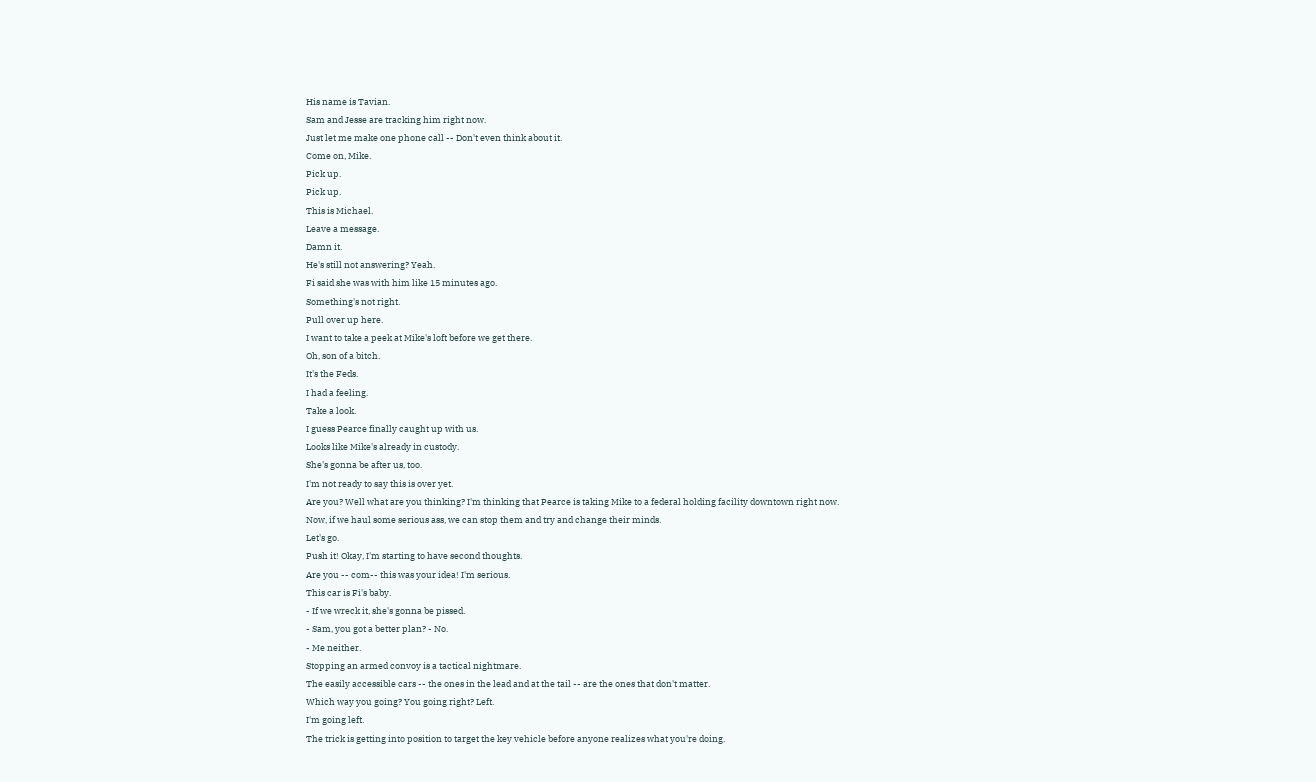His name is Tavian.
Sam and Jesse are tracking him right now.
Just let me make one phone call -- Don't even think about it.
Come on, Mike.
Pick up.
Pick up.
This is Michael.
Leave a message.
Damn it.
He's still not answering? Yeah.
Fi said she was with him like 15 minutes ago.
Something's not right.
Pull over up here.
I want to take a peek at Mike's loft before we get there.
Oh, son of a bitch.
It's the Feds.
I had a feeling.
Take a look.
I guess Pearce finally caught up with us.
Looks like Mike's already in custody.
She's gonna be after us, too.
I'm not ready to say this is over yet.
Are you? Well what are you thinking? I'm thinking that Pearce is taking Mike to a federal holding facility downtown right now.
Now, if we haul some serious ass, we can stop them and try and change their minds.
Let's go.
Push it! Okay, I'm starting to have second thoughts.
Are you -- com-- this was your idea! I'm serious.
This car is Fi's baby.
- If we wreck it, she's gonna be pissed.
- Sam, you got a better plan? - No.
- Me neither.
Stopping an armed convoy is a tactical nightmare.
The easily accessible cars -- the ones in the lead and at the tail -- are the ones that don't matter.
Which way you going? You going right? Left.
I'm going left.
The trick is getting into position to target the key vehicle before anyone realizes what you're doing.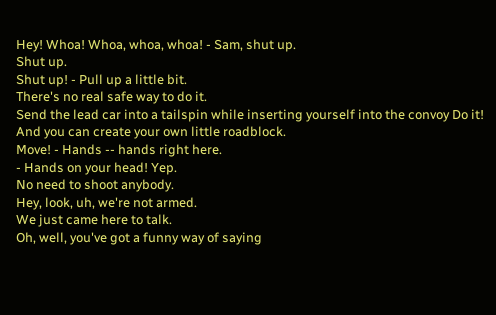Hey! Whoa! Whoa, whoa, whoa! - Sam, shut up.
Shut up.
Shut up! - Pull up a little bit.
There's no real safe way to do it.
Send the lead car into a tailspin while inserting yourself into the convoy Do it! And you can create your own little roadblock.
Move! - Hands -- hands right here.
- Hands on your head! Yep.
No need to shoot anybody.
Hey, look, uh, we're not armed.
We just came here to talk.
Oh, well, you've got a funny way of saying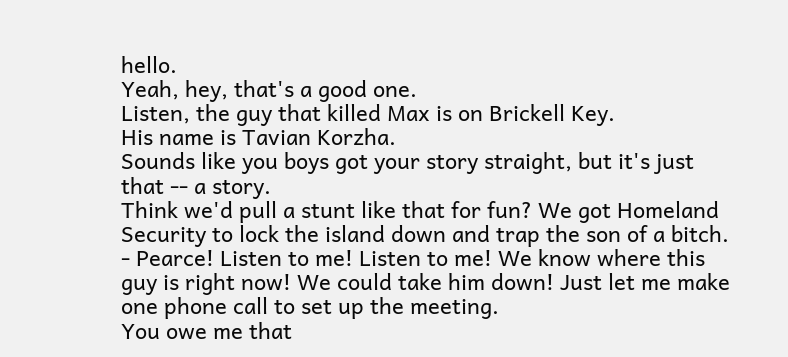hello.
Yeah, hey, that's a good one.
Listen, the guy that killed Max is on Brickell Key.
His name is Tavian Korzha.
Sounds like you boys got your story straight, but it's just that -- a story.
Think we'd pull a stunt like that for fun? We got Homeland Security to lock the island down and trap the son of a bitch.
- Pearce! Listen to me! Listen to me! We know where this guy is right now! We could take him down! Just let me make one phone call to set up the meeting.
You owe me that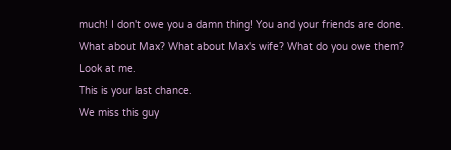much! I don't owe you a damn thing! You and your friends are done.
What about Max? What about Max's wife? What do you owe them? Look at me.
This is your last chance.
We miss this guy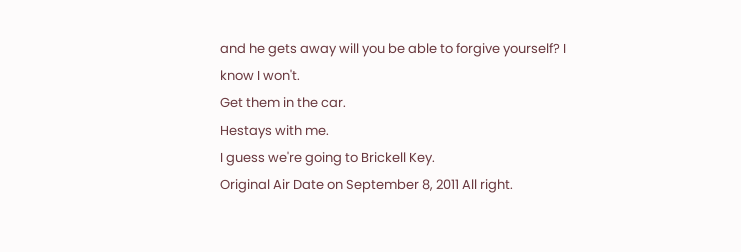and he gets away will you be able to forgive yourself? I know I won't.
Get them in the car.
Hestays with me.
I guess we're going to Brickell Key.
Original Air Date on September 8, 2011 All right.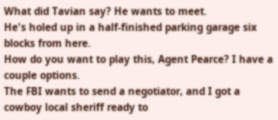What did Tavian say? He wants to meet.
He's holed up in a half-finished parking garage six blocks from here.
How do you want to play this, Agent Pearce? I have a couple options.
The FBI wants to send a negotiator, and I got a cowboy local sheriff ready to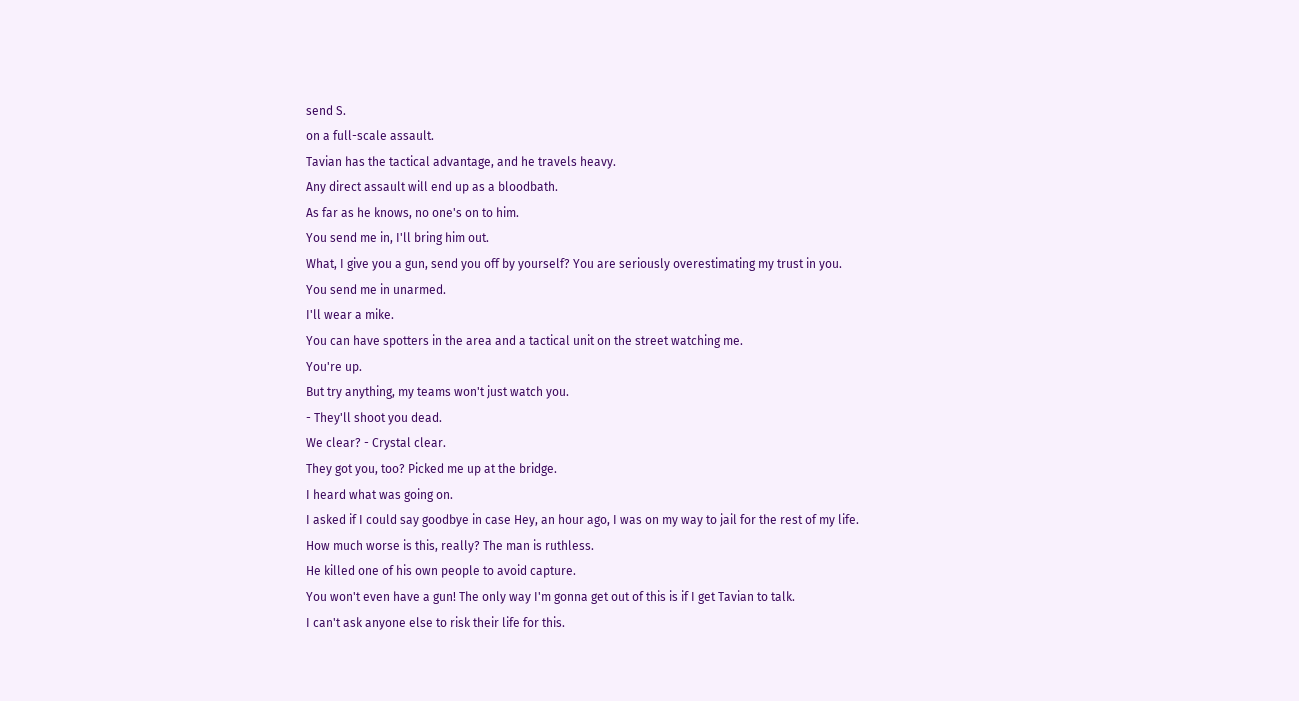send S.
on a full-scale assault.
Tavian has the tactical advantage, and he travels heavy.
Any direct assault will end up as a bloodbath.
As far as he knows, no one's on to him.
You send me in, I'll bring him out.
What, I give you a gun, send you off by yourself? You are seriously overestimating my trust in you.
You send me in unarmed.
I'll wear a mike.
You can have spotters in the area and a tactical unit on the street watching me.
You're up.
But try anything, my teams won't just watch you.
- They'll shoot you dead.
We clear? - Crystal clear.
They got you, too? Picked me up at the bridge.
I heard what was going on.
I asked if I could say goodbye in case Hey, an hour ago, I was on my way to jail for the rest of my life.
How much worse is this, really? The man is ruthless.
He killed one of his own people to avoid capture.
You won't even have a gun! The only way I'm gonna get out of this is if I get Tavian to talk.
I can't ask anyone else to risk their life for this.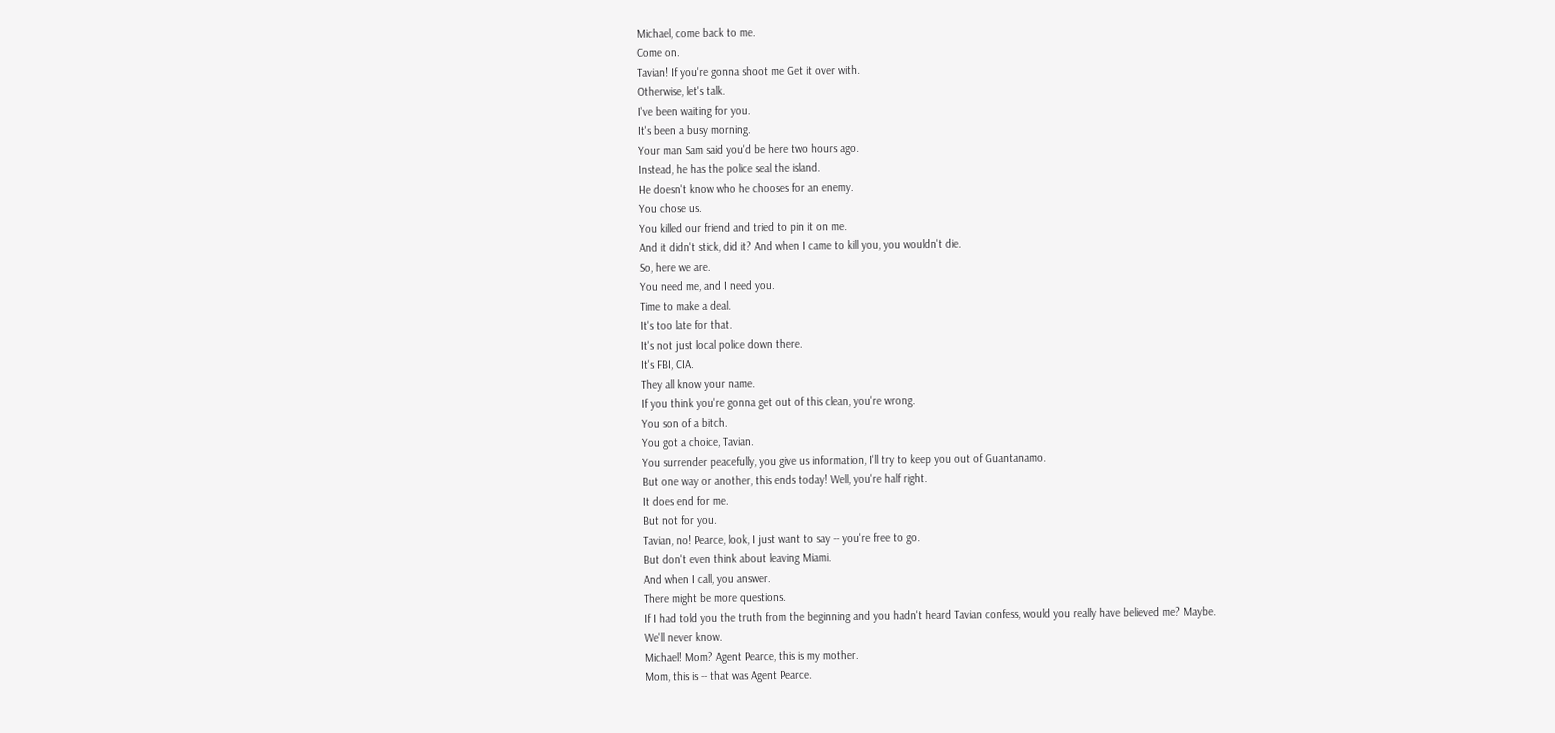Michael, come back to me.
Come on.
Tavian! If you're gonna shoot me Get it over with.
Otherwise, let's talk.
I've been waiting for you.
It's been a busy morning.
Your man Sam said you'd be here two hours ago.
Instead, he has the police seal the island.
He doesn't know who he chooses for an enemy.
You chose us.
You killed our friend and tried to pin it on me.
And it didn't stick, did it? And when I came to kill you, you wouldn't die.
So, here we are.
You need me, and I need you.
Time to make a deal.
It's too late for that.
It's not just local police down there.
It's FBI, CIA.
They all know your name.
If you think you're gonna get out of this clean, you're wrong.
You son of a bitch.
You got a choice, Tavian.
You surrender peacefully, you give us information, I'll try to keep you out of Guantanamo.
But one way or another, this ends today! Well, you're half right.
It does end for me.
But not for you.
Tavian, no! Pearce, look, I just want to say -- you're free to go.
But don't even think about leaving Miami.
And when I call, you answer.
There might be more questions.
If I had told you the truth from the beginning and you hadn't heard Tavian confess, would you really have believed me? Maybe.
We'll never know.
Michael! Mom? Agent Pearce, this is my mother.
Mom, this is -- that was Agent Pearce.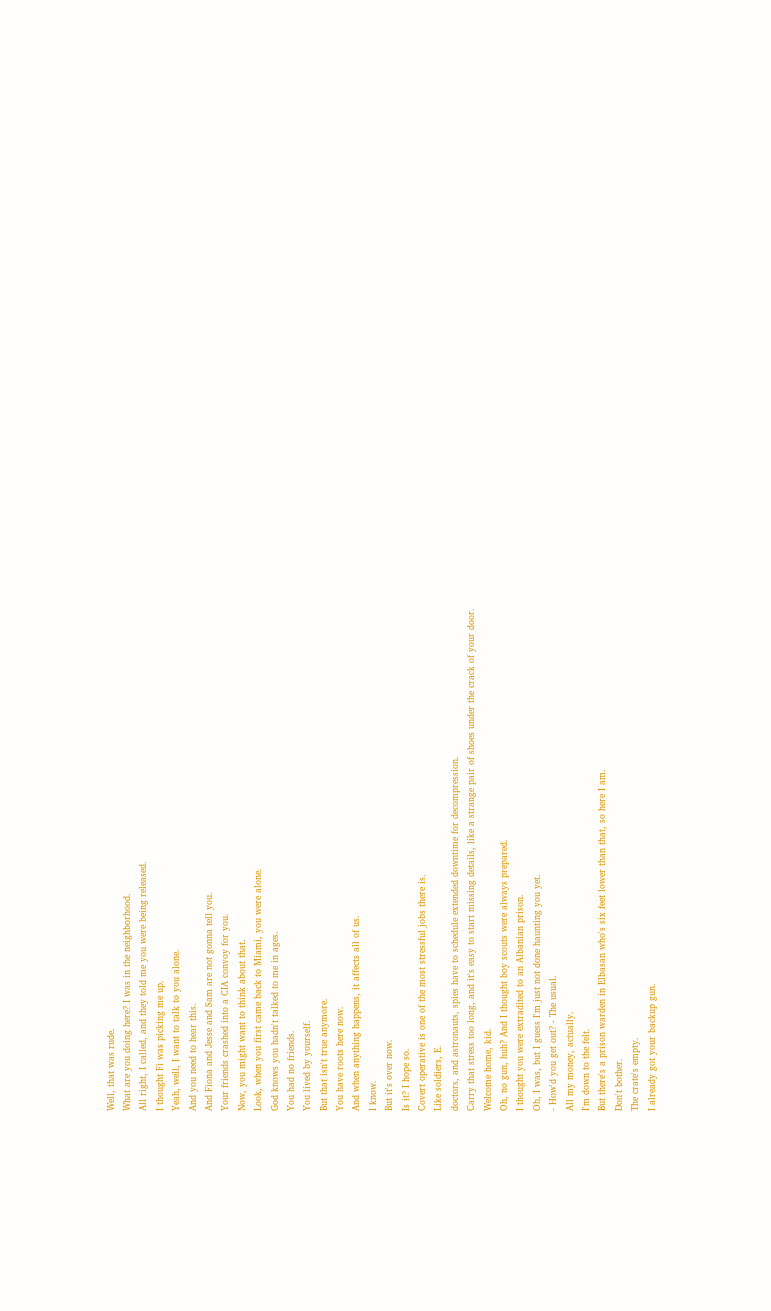Well, that was rude.
What are you doing here? I was in the neighborhood.
All right, I called, and they told me you were being released.
I thought Fi was picking me up.
Yeah, well, I want to talk to you alone.
And you need to hear this.
And Fiona and Jesse and Sam are not gonna tell you.
Your friends crashed into a CIA convoy for you.
Now, you might want to think about that.
Look, when you first came back to Miami, you were alone.
God knows you hadn't talked to me in ages.
You had no friends.
You lived by yourself.
But that isn't true anymore.
You have roots here now.
And when anything happens, it affects all of us.
I know.
But it's over now.
Is it? I hope so.
Covert operative is one of the most stressful jobs there is.
Like soldiers, E.
doctors, and astronauts, spies have to schedule extended downtime for decompression.
Carry that stress too long, and it's easy to start missing details, like a strange pair of shoes under the crack of your door.
Welcome home, kid.
Oh, no gun, huh? And I thought boy scouts were always prepared.
I thought you were extradited to an Albanian prison.
Oh, I was, but I guess I'm just not done haunting you yet.
- How'd you get out? - The usual.
All my money, actually.
I'm down to the felt.
But there's a prison warden in Elbasan who's six feet lower than that, so here I am.
Don't bother.
The crate's empty.
I already got your backup gun.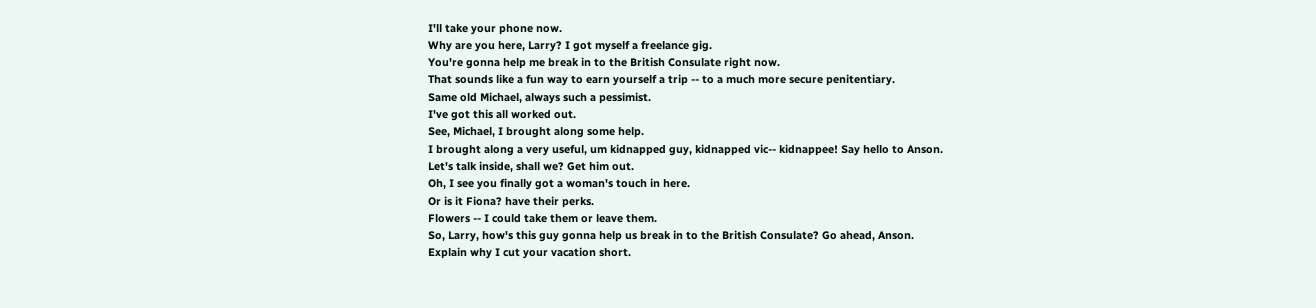I'll take your phone now.
Why are you here, Larry? I got myself a freelance gig.
You're gonna help me break in to the British Consulate right now.
That sounds like a fun way to earn yourself a trip -- to a much more secure penitentiary.
Same old Michael, always such a pessimist.
I've got this all worked out.
See, Michael, I brought along some help.
I brought along a very useful, um kidnapped guy, kidnapped vic-- kidnappee! Say hello to Anson.
Let's talk inside, shall we? Get him out.
Oh, I see you finally got a woman's touch in here.
Or is it Fiona? have their perks.
Flowers -- I could take them or leave them.
So, Larry, how's this guy gonna help us break in to the British Consulate? Go ahead, Anson.
Explain why I cut your vacation short.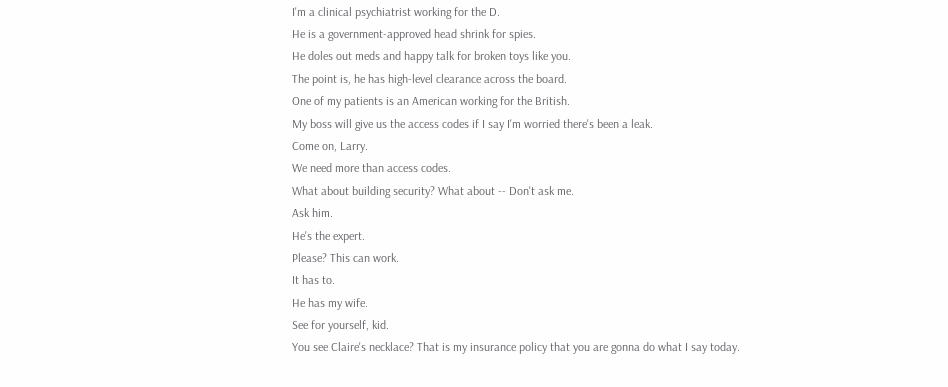I'm a clinical psychiatrist working for the D.
He is a government-approved head shrink for spies.
He doles out meds and happy talk for broken toys like you.
The point is, he has high-level clearance across the board.
One of my patients is an American working for the British.
My boss will give us the access codes if I say I'm worried there's been a leak.
Come on, Larry.
We need more than access codes.
What about building security? What about -- Don't ask me.
Ask him.
He's the expert.
Please? This can work.
It has to.
He has my wife.
See for yourself, kid.
You see Claire's necklace? That is my insurance policy that you are gonna do what I say today.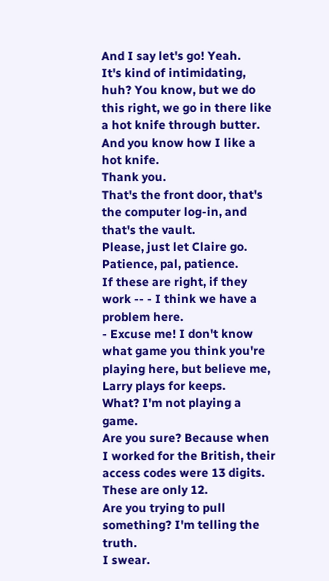And I say let's go! Yeah.
It's kind of intimidating, huh? You know, but we do this right, we go in there like a hot knife through butter.
And you know how I like a hot knife.
Thank you.
That's the front door, that's the computer log-in, and that's the vault.
Please, just let Claire go.
Patience, pal, patience.
If these are right, if they work -- - I think we have a problem here.
- Excuse me! I don't know what game you think you're playing here, but believe me, Larry plays for keeps.
What? I'm not playing a game.
Are you sure? Because when I worked for the British, their access codes were 13 digits.
These are only 12.
Are you trying to pull something? I'm telling the truth.
I swear.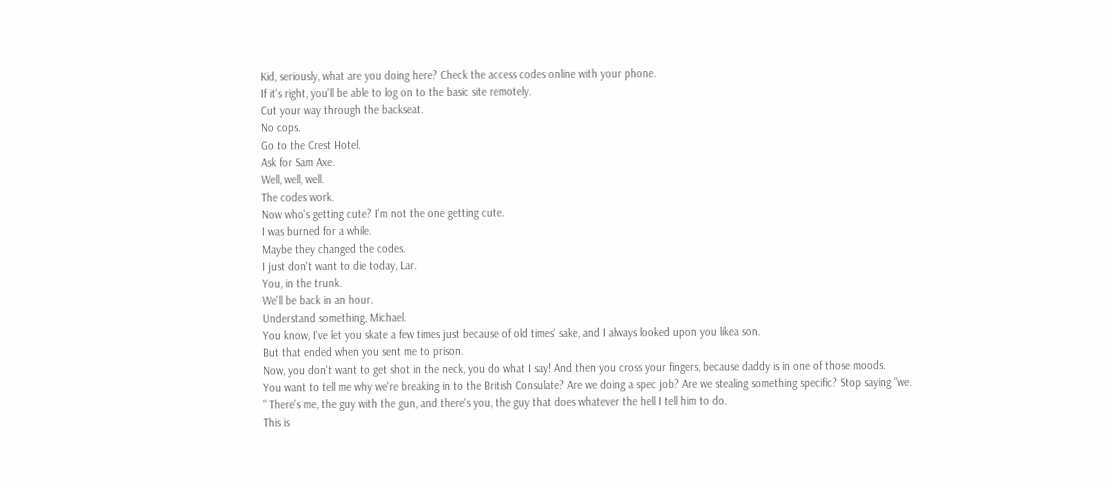Kid, seriously, what are you doing here? Check the access codes online with your phone.
If it's right, you'll be able to log on to the basic site remotely.
Cut your way through the backseat.
No cops.
Go to the Crest Hotel.
Ask for Sam Axe.
Well, well, well.
The codes work.
Now who's getting cute? I'm not the one getting cute.
I was burned for a while.
Maybe they changed the codes.
I just don't want to die today, Lar.
You, in the trunk.
We'll be back in an hour.
Understand something, Michael.
You know, I've let you skate a few times just because of old times' sake, and I always looked upon you likea son.
But that ended when you sent me to prison.
Now, you don't want to get shot in the neck, you do what I say! And then you cross your fingers, because daddy is in one of those moods.
You want to tell me why we're breaking in to the British Consulate? Are we doing a spec job? Are we stealing something specific? Stop saying "we.
" There's me, the guy with the gun, and there's you, the guy that does whatever the hell I tell him to do.
This is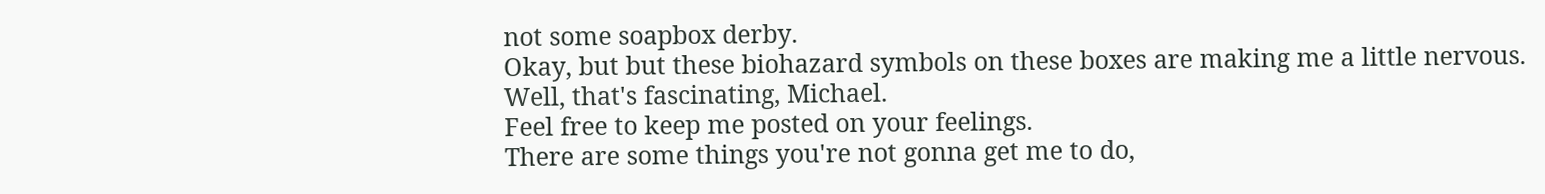not some soapbox derby.
Okay, but but these biohazard symbols on these boxes are making me a little nervous.
Well, that's fascinating, Michael.
Feel free to keep me posted on your feelings.
There are some things you're not gonna get me to do,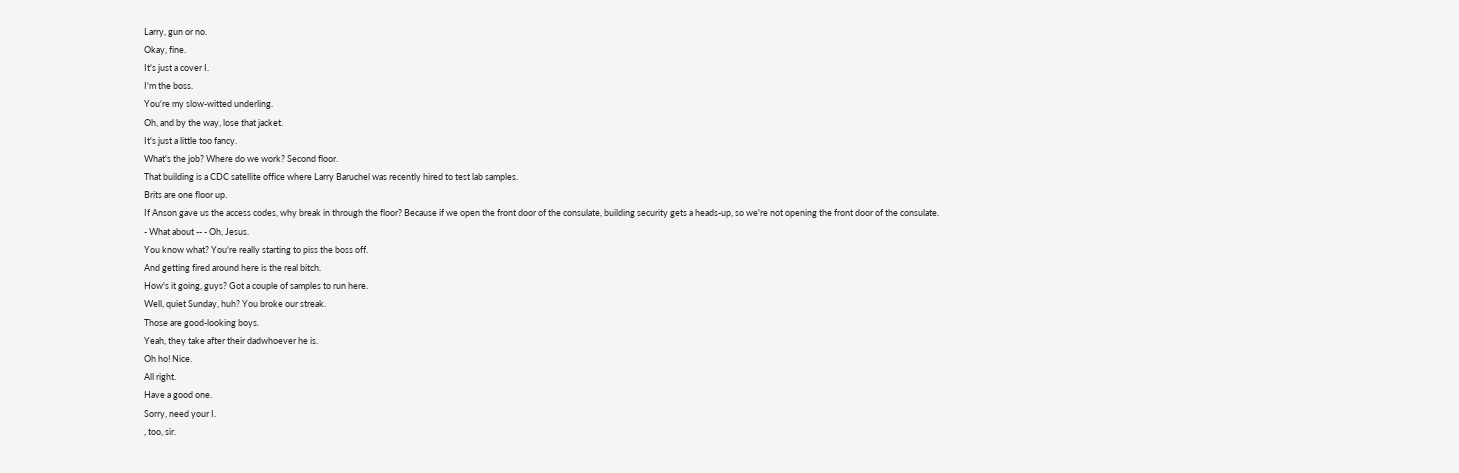Larry, gun or no.
Okay, fine.
It's just a cover I.
I'm the boss.
You're my slow-witted underling.
Oh, and by the way, lose that jacket.
It's just a little too fancy.
What's the job? Where do we work? Second floor.
That building is a CDC satellite office where Larry Baruchel was recently hired to test lab samples.
Brits are one floor up.
If Anson gave us the access codes, why break in through the floor? Because if we open the front door of the consulate, building security gets a heads-up, so we're not opening the front door of the consulate.
- What about -- - Oh, Jesus.
You know what? You're really starting to piss the boss off.
And getting fired around here is the real bitch.
How's it going, guys? Got a couple of samples to run here.
Well, quiet Sunday, huh? You broke our streak.
Those are good-looking boys.
Yeah, they take after their dadwhoever he is.
Oh ho! Nice.
All right.
Have a good one.
Sorry, need your I.
, too, sir.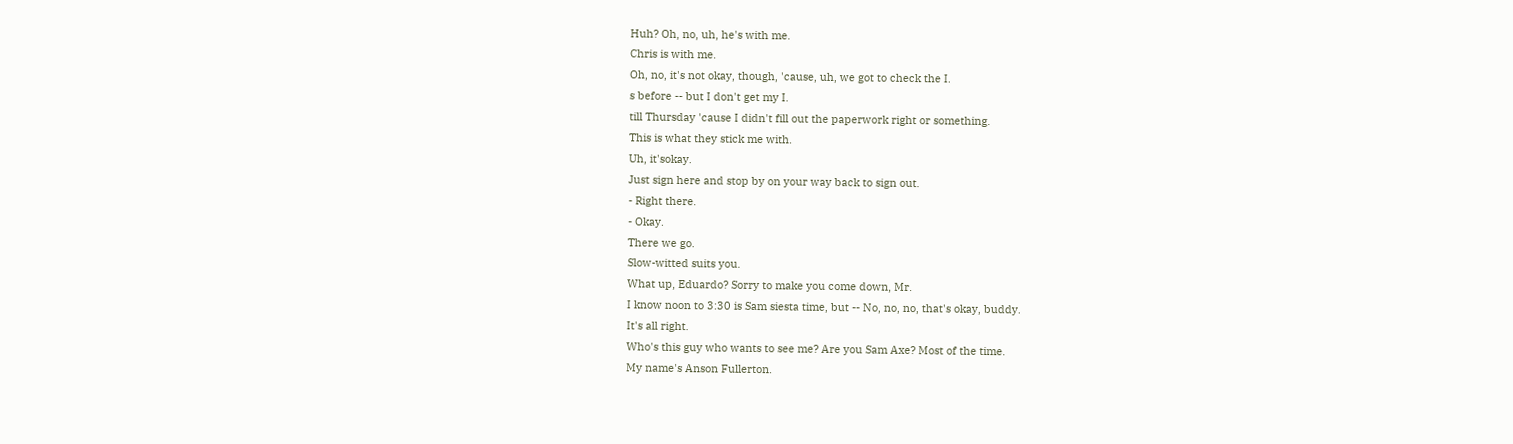Huh? Oh, no, uh, he's with me.
Chris is with me.
Oh, no, it's not okay, though, 'cause, uh, we got to check the I.
s before -- but I don't get my I.
till Thursday 'cause I didn't fill out the paperwork right or something.
This is what they stick me with.
Uh, it'sokay.
Just sign here and stop by on your way back to sign out.
- Right there.
- Okay.
There we go.
Slow-witted suits you.
What up, Eduardo? Sorry to make you come down, Mr.
I know noon to 3:30 is Sam siesta time, but -- No, no, no, that's okay, buddy.
It's all right.
Who's this guy who wants to see me? Are you Sam Axe? Most of the time.
My name's Anson Fullerton.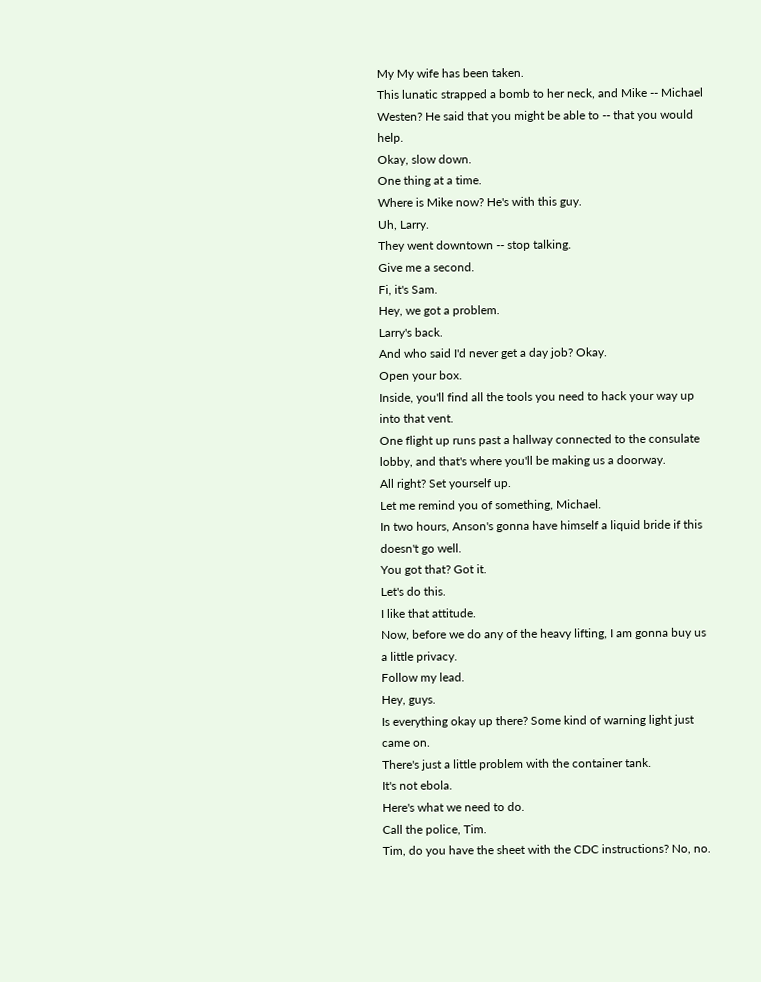My My wife has been taken.
This lunatic strapped a bomb to her neck, and Mike -- Michael Westen? He said that you might be able to -- that you would help.
Okay, slow down.
One thing at a time.
Where is Mike now? He's with this guy.
Uh, Larry.
They went downtown -- stop talking.
Give me a second.
Fi, it's Sam.
Hey, we got a problem.
Larry's back.
And who said I'd never get a day job? Okay.
Open your box.
Inside, you'll find all the tools you need to hack your way up into that vent.
One flight up runs past a hallway connected to the consulate lobby, and that's where you'll be making us a doorway.
All right? Set yourself up.
Let me remind you of something, Michael.
In two hours, Anson's gonna have himself a liquid bride if this doesn't go well.
You got that? Got it.
Let's do this.
I like that attitude.
Now, before we do any of the heavy lifting, I am gonna buy us a little privacy.
Follow my lead.
Hey, guys.
Is everything okay up there? Some kind of warning light just came on.
There's just a little problem with the container tank.
It's not ebola.
Here's what we need to do.
Call the police, Tim.
Tim, do you have the sheet with the CDC instructions? No, no.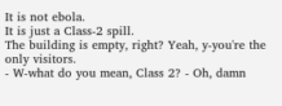It is not ebola.
It is just a Class-2 spill.
The building is empty, right? Yeah, y-you're the only visitors.
- W-what do you mean, Class 2? - Oh, damn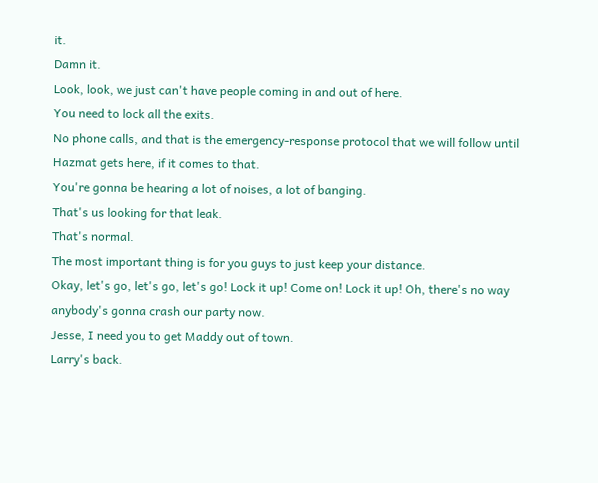it.
Damn it.
Look, look, we just can't have people coming in and out of here.
You need to lock all the exits.
No phone calls, and that is the emergency-response protocol that we will follow until Hazmat gets here, if it comes to that.
You're gonna be hearing a lot of noises, a lot of banging.
That's us looking for that leak.
That's normal.
The most important thing is for you guys to just keep your distance.
Okay, let's go, let's go, let's go! Lock it up! Come on! Lock it up! Oh, there's no way anybody's gonna crash our party now.
Jesse, I need you to get Maddy out of town.
Larry's back.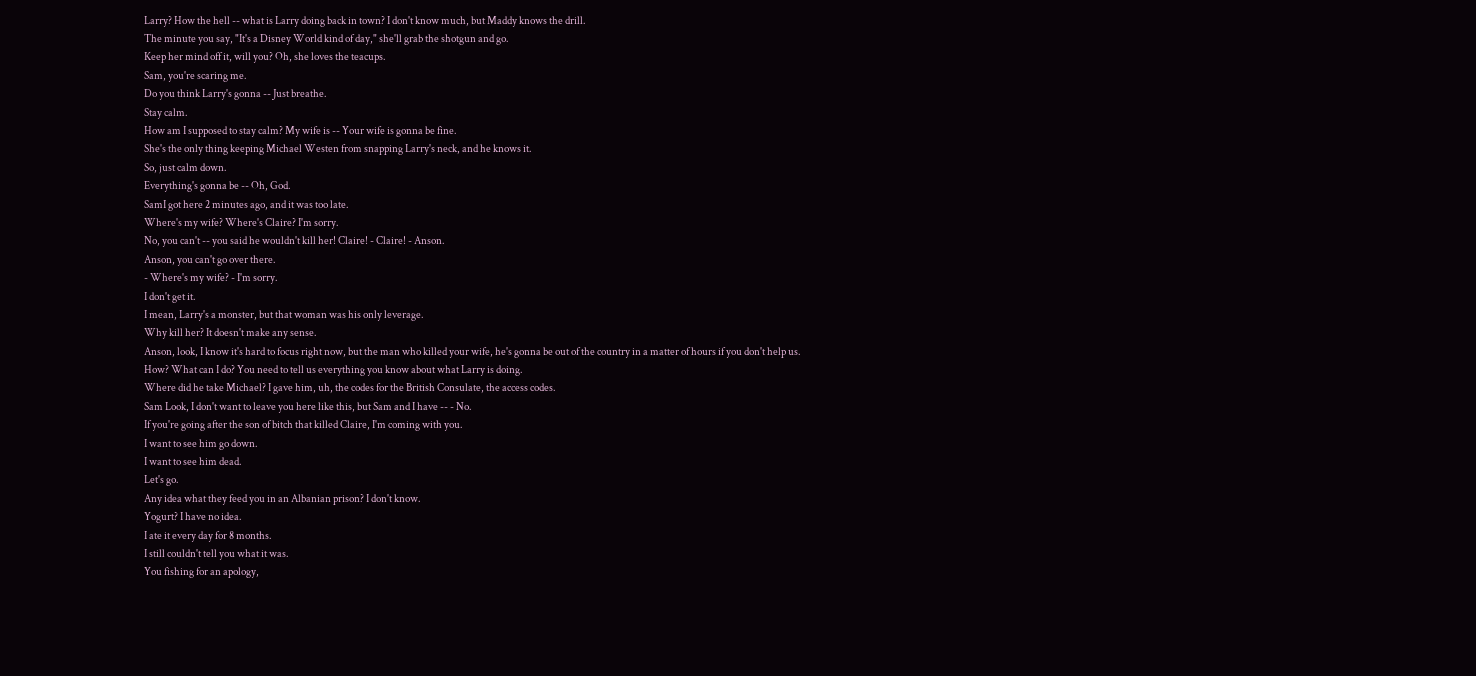Larry? How the hell -- what is Larry doing back in town? I don't know much, but Maddy knows the drill.
The minute you say, "It's a Disney World kind of day," she'll grab the shotgun and go.
Keep her mind off it, will you? Oh, she loves the teacups.
Sam, you're scaring me.
Do you think Larry's gonna -- Just breathe.
Stay calm.
How am I supposed to stay calm? My wife is -- Your wife is gonna be fine.
She's the only thing keeping Michael Westen from snapping Larry's neck, and he knows it.
So, just calm down.
Everything's gonna be -- Oh, God.
SamI got here 2 minutes ago, and it was too late.
Where's my wife? Where's Claire? I'm sorry.
No, you can't -- you said he wouldn't kill her! Claire! - Claire! - Anson.
Anson, you can't go over there.
- Where's my wife? - I'm sorry.
I don't get it.
I mean, Larry's a monster, but that woman was his only leverage.
Why kill her? It doesn't make any sense.
Anson, look, I know it's hard to focus right now, but the man who killed your wife, he's gonna be out of the country in a matter of hours if you don't help us.
How? What can I do? You need to tell us everything you know about what Larry is doing.
Where did he take Michael? I gave him, uh, the codes for the British Consulate, the access codes.
Sam Look, I don't want to leave you here like this, but Sam and I have -- - No.
If you're going after the son of bitch that killed Claire, I'm coming with you.
I want to see him go down.
I want to see him dead.
Let's go.
Any idea what they feed you in an Albanian prison? I don't know.
Yogurt? I have no idea.
I ate it every day for 8 months.
I still couldn't tell you what it was.
You fishing for an apology,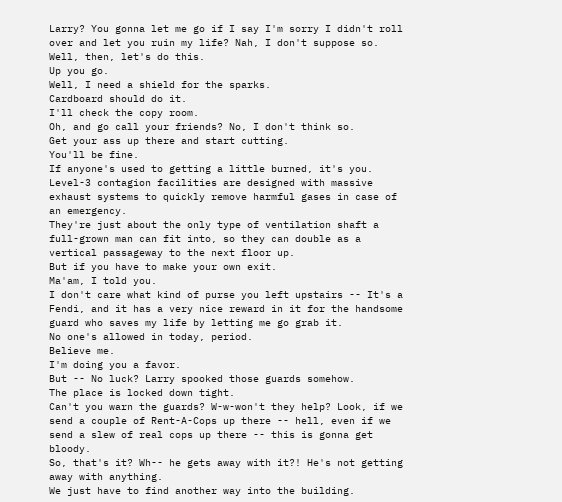Larry? You gonna let me go if I say I'm sorry I didn't roll over and let you ruin my life? Nah, I don't suppose so.
Well, then, let's do this.
Up you go.
Well, I need a shield for the sparks.
Cardboard should do it.
I'll check the copy room.
Oh, and go call your friends? No, I don't think so.
Get your ass up there and start cutting.
You'll be fine.
If anyone's used to getting a little burned, it's you.
Level-3 contagion facilities are designed with massive exhaust systems to quickly remove harmful gases in case of an emergency.
They're just about the only type of ventilation shaft a full-grown man can fit into, so they can double as a vertical passageway to the next floor up.
But if you have to make your own exit.
Ma'am, I told you.
I don't care what kind of purse you left upstairs -- It's a Fendi, and it has a very nice reward in it for the handsome guard who saves my life by letting me go grab it.
No one's allowed in today, period.
Believe me.
I'm doing you a favor.
But -- No luck? Larry spooked those guards somehow.
The place is locked down tight.
Can't you warn the guards? W-w-won't they help? Look, if we send a couple of Rent-A-Cops up there -- hell, even if we send a slew of real cops up there -- this is gonna get bloody.
So, that's it? Wh-- he gets away with it?! He's not getting away with anything.
We just have to find another way into the building.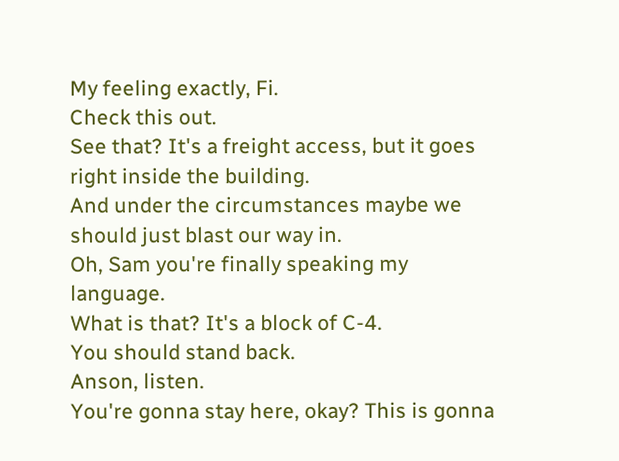My feeling exactly, Fi.
Check this out.
See that? It's a freight access, but it goes right inside the building.
And under the circumstances maybe we should just blast our way in.
Oh, Sam you're finally speaking my language.
What is that? It's a block of C-4.
You should stand back.
Anson, listen.
You're gonna stay here, okay? This is gonna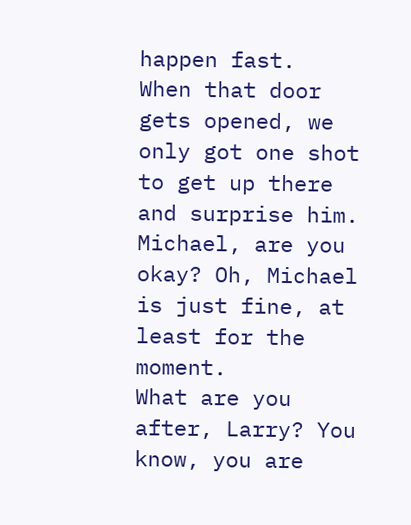happen fast.
When that door gets opened, we only got one shot to get up there and surprise him.
Michael, are you okay? Oh, Michael is just fine, at least for the moment.
What are you after, Larry? You know, you are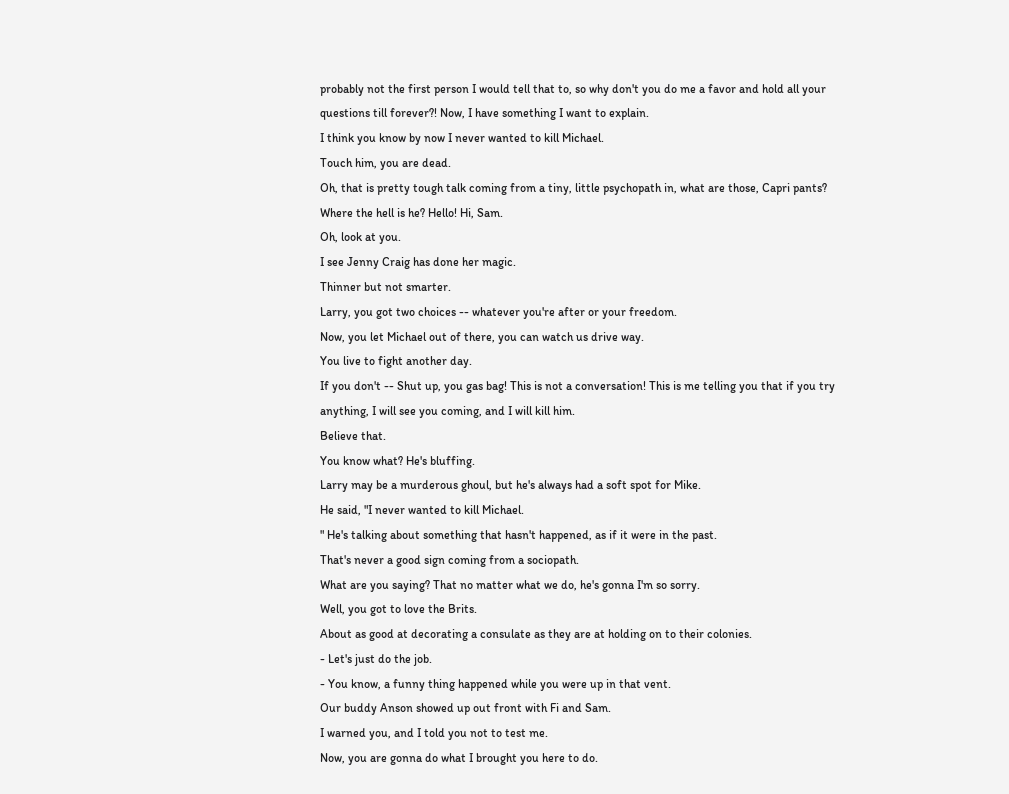probably not the first person I would tell that to, so why don't you do me a favor and hold all your questions till forever?! Now, I have something I want to explain.
I think you know by now I never wanted to kill Michael.
Touch him, you are dead.
Oh, that is pretty tough talk coming from a tiny, little psychopath in, what are those, Capri pants? Where the hell is he? Hello! Hi, Sam.
Oh, look at you.
I see Jenny Craig has done her magic.
Thinner but not smarter.
Larry, you got two choices -- whatever you're after or your freedom.
Now, you let Michael out of there, you can watch us drive way.
You live to fight another day.
If you don't -- Shut up, you gas bag! This is not a conversation! This is me telling you that if you try anything, I will see you coming, and I will kill him.
Believe that.
You know what? He's bluffing.
Larry may be a murderous ghoul, but he's always had a soft spot for Mike.
He said, "I never wanted to kill Michael.
" He's talking about something that hasn't happened, as if it were in the past.
That's never a good sign coming from a sociopath.
What are you saying? That no matter what we do, he's gonna I'm so sorry.
Well, you got to love the Brits.
About as good at decorating a consulate as they are at holding on to their colonies.
- Let's just do the job.
- You know, a funny thing happened while you were up in that vent.
Our buddy Anson showed up out front with Fi and Sam.
I warned you, and I told you not to test me.
Now, you are gonna do what I brought you here to do.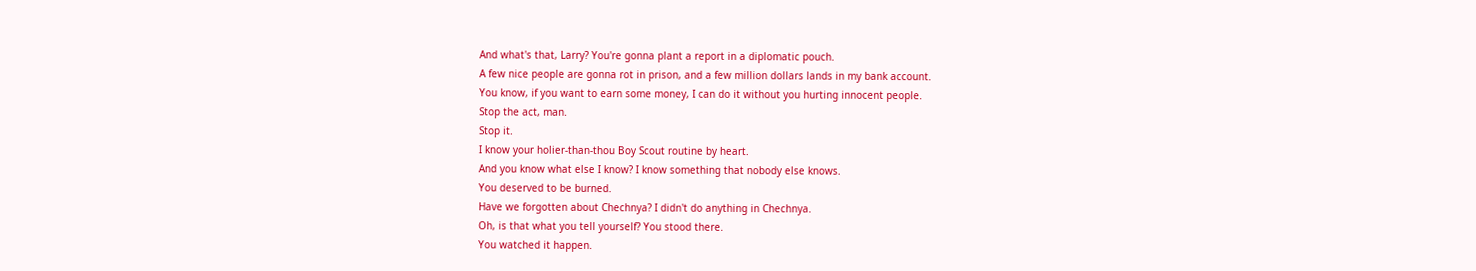And what's that, Larry? You're gonna plant a report in a diplomatic pouch.
A few nice people are gonna rot in prison, and a few million dollars lands in my bank account.
You know, if you want to earn some money, I can do it without you hurting innocent people.
Stop the act, man.
Stop it.
I know your holier-than-thou Boy Scout routine by heart.
And you know what else I know? I know something that nobody else knows.
You deserved to be burned.
Have we forgotten about Chechnya? I didn't do anything in Chechnya.
Oh, is that what you tell yourself? You stood there.
You watched it happen.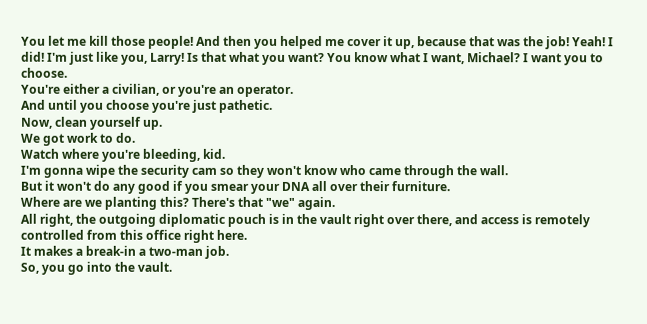You let me kill those people! And then you helped me cover it up, because that was the job! Yeah! I did! I'm just like you, Larry! Is that what you want? You know what I want, Michael? I want you to choose.
You're either a civilian, or you're an operator.
And until you choose you're just pathetic.
Now, clean yourself up.
We got work to do.
Watch where you're bleeding, kid.
I'm gonna wipe the security cam so they won't know who came through the wall.
But it won't do any good if you smear your DNA all over their furniture.
Where are we planting this? There's that "we" again.
All right, the outgoing diplomatic pouch is in the vault right over there, and access is remotely controlled from this office right here.
It makes a break-in a two-man job.
So, you go into the vault.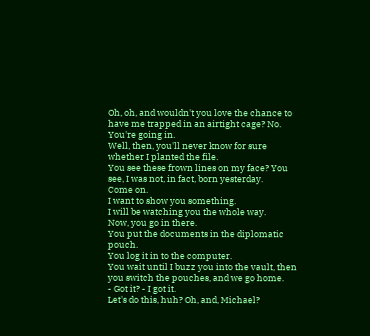Oh, oh, and wouldn't you love the chance to have me trapped in an airtight cage? No.
You're going in.
Well, then, you'll never know for sure whether I planted the file.
You see these frown lines on my face? You see, I was not, in fact, born yesterday.
Come on.
I want to show you something.
I will be watching you the whole way.
Now, you go in there.
You put the documents in the diplomatic pouch.
You log it in to the computer.
You wait until I buzz you into the vault, then you switch the pouches, and we go home.
- Got it? - I got it.
Let's do this, huh? Oh, and, Michael?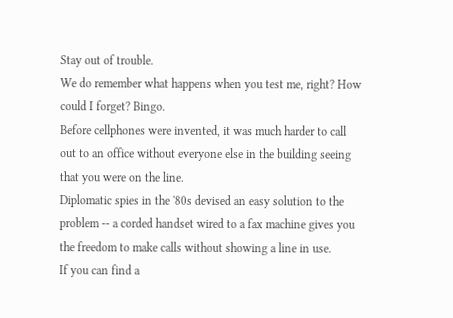Stay out of trouble.
We do remember what happens when you test me, right? How could I forget? Bingo.
Before cellphones were invented, it was much harder to call out to an office without everyone else in the building seeing that you were on the line.
Diplomatic spies in the '80s devised an easy solution to the problem -- a corded handset wired to a fax machine gives you the freedom to make calls without showing a line in use.
If you can find a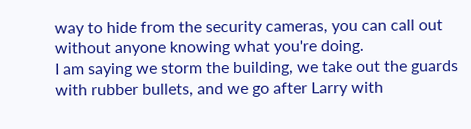way to hide from the security cameras, you can call out without anyone knowing what you're doing.
I am saying we storm the building, we take out the guards with rubber bullets, and we go after Larry with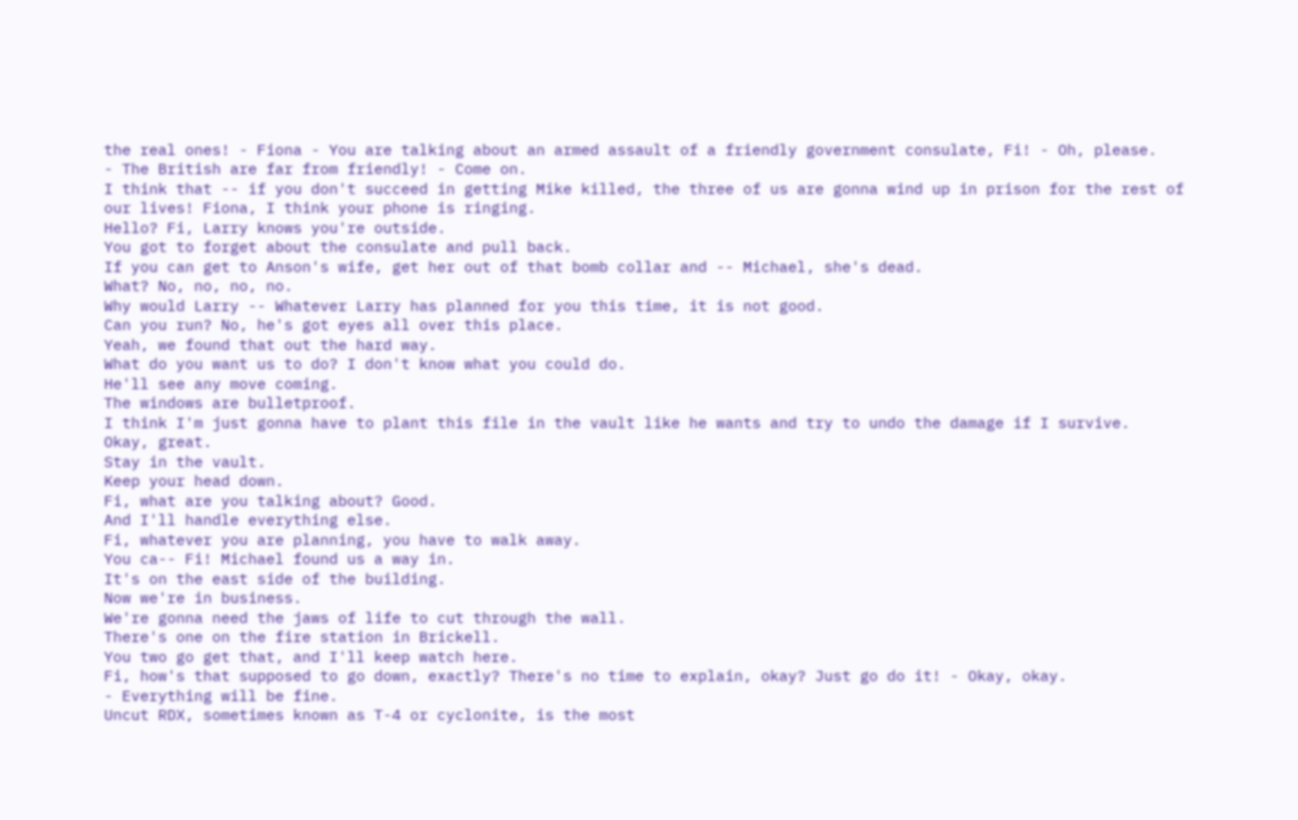the real ones! - Fiona - You are talking about an armed assault of a friendly government consulate, Fi! - Oh, please.
- The British are far from friendly! - Come on.
I think that -- if you don't succeed in getting Mike killed, the three of us are gonna wind up in prison for the rest of our lives! Fiona, I think your phone is ringing.
Hello? Fi, Larry knows you're outside.
You got to forget about the consulate and pull back.
If you can get to Anson's wife, get her out of that bomb collar and -- Michael, she's dead.
What? No, no, no, no.
Why would Larry -- Whatever Larry has planned for you this time, it is not good.
Can you run? No, he's got eyes all over this place.
Yeah, we found that out the hard way.
What do you want us to do? I don't know what you could do.
He'll see any move coming.
The windows are bulletproof.
I think I'm just gonna have to plant this file in the vault like he wants and try to undo the damage if I survive.
Okay, great.
Stay in the vault.
Keep your head down.
Fi, what are you talking about? Good.
And I'll handle everything else.
Fi, whatever you are planning, you have to walk away.
You ca-- Fi! Michael found us a way in.
It's on the east side of the building.
Now we're in business.
We're gonna need the jaws of life to cut through the wall.
There's one on the fire station in Brickell.
You two go get that, and I'll keep watch here.
Fi, how's that supposed to go down, exactly? There's no time to explain, okay? Just go do it! - Okay, okay.
- Everything will be fine.
Uncut RDX, sometimes known as T-4 or cyclonite, is the most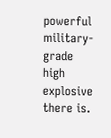powerful military-grade high explosive there is.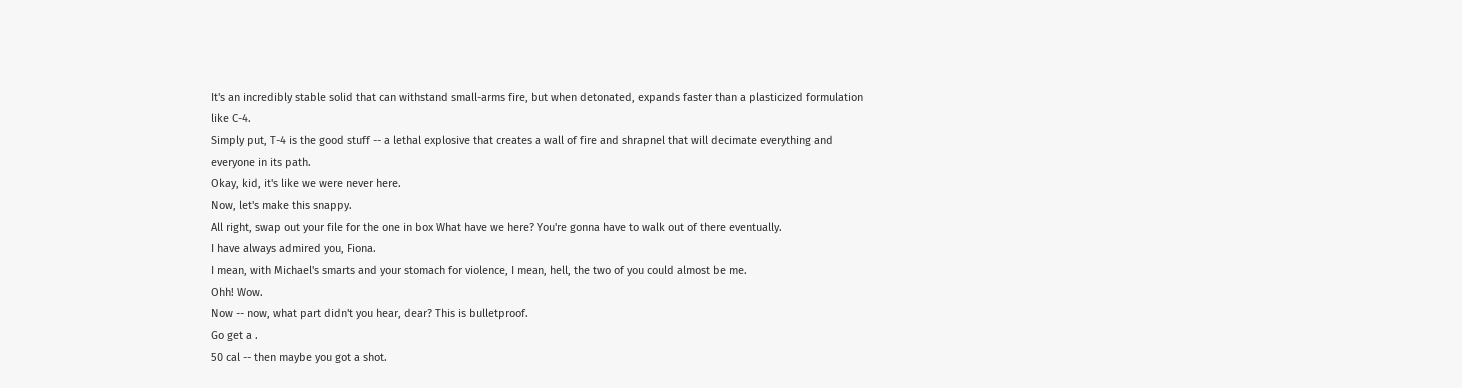It's an incredibly stable solid that can withstand small-arms fire, but when detonated, expands faster than a plasticized formulation like C-4.
Simply put, T-4 is the good stuff -- a lethal explosive that creates a wall of fire and shrapnel that will decimate everything and everyone in its path.
Okay, kid, it's like we were never here.
Now, let's make this snappy.
All right, swap out your file for the one in box What have we here? You're gonna have to walk out of there eventually.
I have always admired you, Fiona.
I mean, with Michael's smarts and your stomach for violence, I mean, hell, the two of you could almost be me.
Ohh! Wow.
Now -- now, what part didn't you hear, dear? This is bulletproof.
Go get a .
50 cal -- then maybe you got a shot.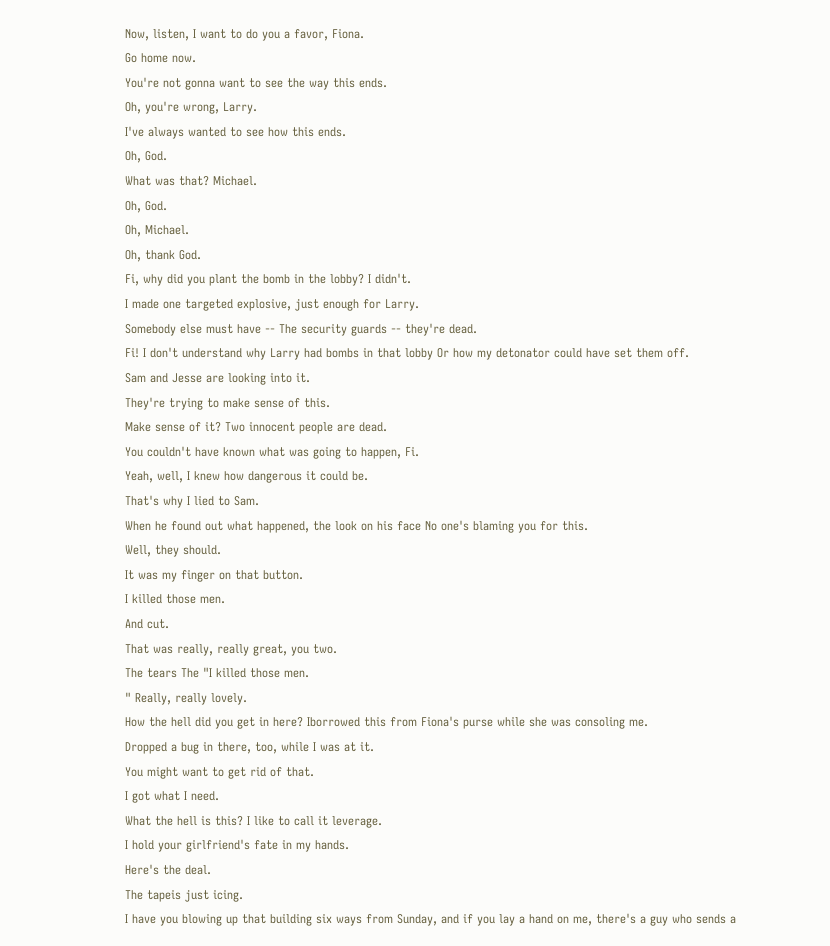Now, listen, I want to do you a favor, Fiona.
Go home now.
You're not gonna want to see the way this ends.
Oh, you're wrong, Larry.
I've always wanted to see how this ends.
Oh, God.
What was that? Michael.
Oh, God.
Oh, Michael.
Oh, thank God.
Fi, why did you plant the bomb in the lobby? I didn't.
I made one targeted explosive, just enough for Larry.
Somebody else must have -- The security guards -- they're dead.
Fi! I don't understand why Larry had bombs in that lobby Or how my detonator could have set them off.
Sam and Jesse are looking into it.
They're trying to make sense of this.
Make sense of it? Two innocent people are dead.
You couldn't have known what was going to happen, Fi.
Yeah, well, I knew how dangerous it could be.
That's why I lied to Sam.
When he found out what happened, the look on his face No one's blaming you for this.
Well, they should.
It was my finger on that button.
I killed those men.
And cut.
That was really, really great, you two.
The tears The "I killed those men.
" Really, really lovely.
How the hell did you get in here? Iborrowed this from Fiona's purse while she was consoling me.
Dropped a bug in there, too, while I was at it.
You might want to get rid of that.
I got what I need.
What the hell is this? I like to call it leverage.
I hold your girlfriend's fate in my hands.
Here's the deal.
The tapeis just icing.
I have you blowing up that building six ways from Sunday, and if you lay a hand on me, there's a guy who sends a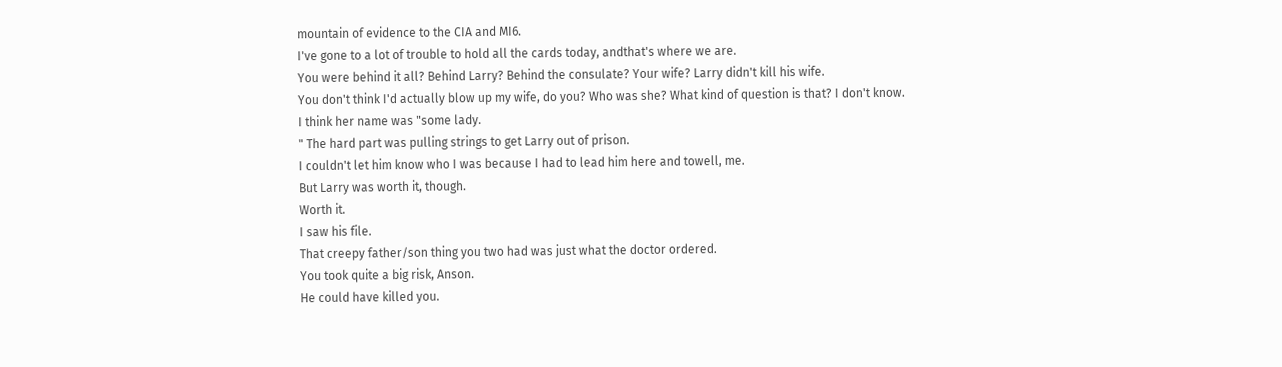mountain of evidence to the CIA and MI6.
I've gone to a lot of trouble to hold all the cards today, andthat's where we are.
You were behind it all? Behind Larry? Behind the consulate? Your wife? Larry didn't kill his wife.
You don't think I'd actually blow up my wife, do you? Who was she? What kind of question is that? I don't know.
I think her name was "some lady.
" The hard part was pulling strings to get Larry out of prison.
I couldn't let him know who I was because I had to lead him here and towell, me.
But Larry was worth it, though.
Worth it.
I saw his file.
That creepy father/son thing you two had was just what the doctor ordered.
You took quite a big risk, Anson.
He could have killed you.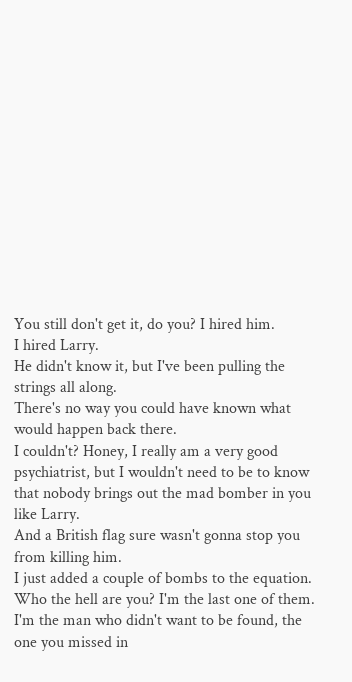You still don't get it, do you? I hired him.
I hired Larry.
He didn't know it, but I've been pulling the strings all along.
There's no way you could have known what would happen back there.
I couldn't? Honey, I really am a very good psychiatrist, but I wouldn't need to be to know that nobody brings out the mad bomber in you like Larry.
And a British flag sure wasn't gonna stop you from killing him.
I just added a couple of bombs to the equation.
Who the hell are you? I'm the last one of them.
I'm the man who didn't want to be found, the one you missed in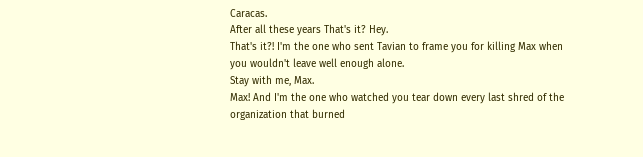Caracas.
After all these years That's it? Hey.
That's it?! I'm the one who sent Tavian to frame you for killing Max when you wouldn't leave well enough alone.
Stay with me, Max.
Max! And I'm the one who watched you tear down every last shred of the organization that burned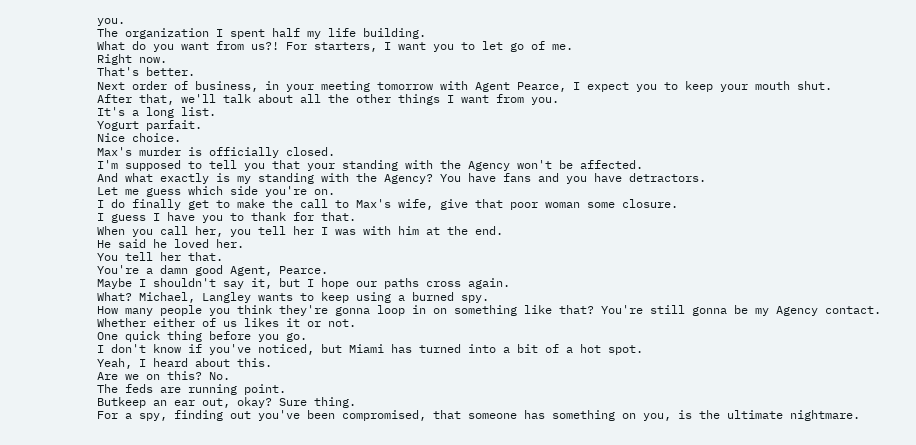you.
The organization I spent half my life building.
What do you want from us?! For starters, I want you to let go of me.
Right now.
That's better.
Next order of business, in your meeting tomorrow with Agent Pearce, I expect you to keep your mouth shut.
After that, we'll talk about all the other things I want from you.
It's a long list.
Yogurt parfait.
Nice choice.
Max's murder is officially closed.
I'm supposed to tell you that your standing with the Agency won't be affected.
And what exactly is my standing with the Agency? You have fans and you have detractors.
Let me guess which side you're on.
I do finally get to make the call to Max's wife, give that poor woman some closure.
I guess I have you to thank for that.
When you call her, you tell her I was with him at the end.
He said he loved her.
You tell her that.
You're a damn good Agent, Pearce.
Maybe I shouldn't say it, but I hope our paths cross again.
What? Michael, Langley wants to keep using a burned spy.
How many people you think they're gonna loop in on something like that? You're still gonna be my Agency contact.
Whether either of us likes it or not.
One quick thing before you go.
I don't know if you've noticed, but Miami has turned into a bit of a hot spot.
Yeah, I heard about this.
Are we on this? No.
The feds are running point.
Butkeep an ear out, okay? Sure thing.
For a spy, finding out you've been compromised, that someone has something on you, is the ultimate nightmare.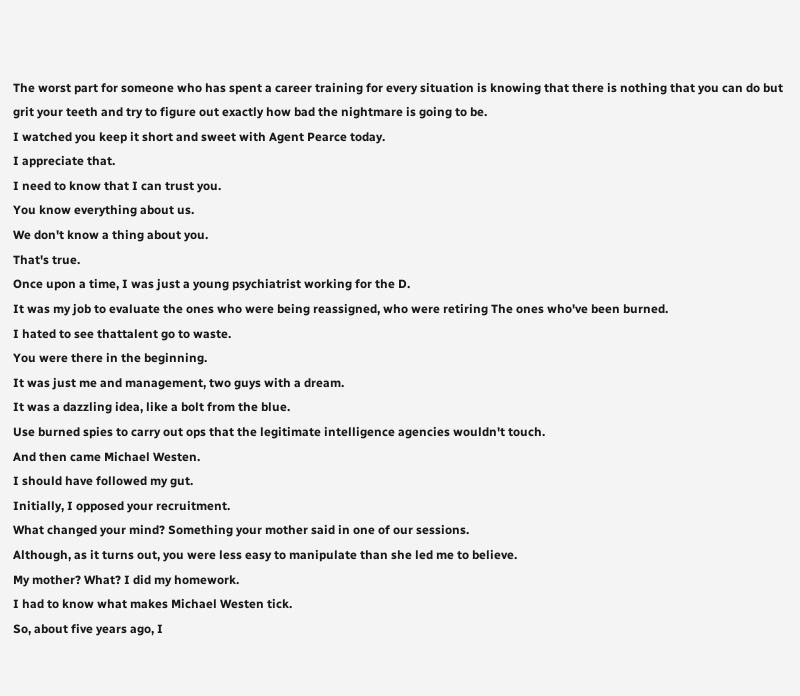The worst part for someone who has spent a career training for every situation is knowing that there is nothing that you can do but grit your teeth and try to figure out exactly how bad the nightmare is going to be.
I watched you keep it short and sweet with Agent Pearce today.
I appreciate that.
I need to know that I can trust you.
You know everything about us.
We don't know a thing about you.
That's true.
Once upon a time, I was just a young psychiatrist working for the D.
It was my job to evaluate the ones who were being reassigned, who were retiring The ones who've been burned.
I hated to see thattalent go to waste.
You were there in the beginning.
It was just me and management, two guys with a dream.
It was a dazzling idea, like a bolt from the blue.
Use burned spies to carry out ops that the legitimate intelligence agencies wouldn't touch.
And then came Michael Westen.
I should have followed my gut.
Initially, I opposed your recruitment.
What changed your mind? Something your mother said in one of our sessions.
Although, as it turns out, you were less easy to manipulate than she led me to believe.
My mother? What? I did my homework.
I had to know what makes Michael Westen tick.
So, about five years ago, I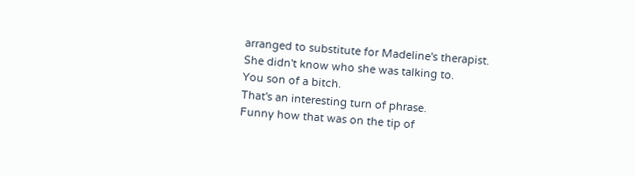arranged to substitute for Madeline's therapist.
She didn't know who she was talking to.
You son of a bitch.
That's an interesting turn of phrase.
Funny how that was on the tip of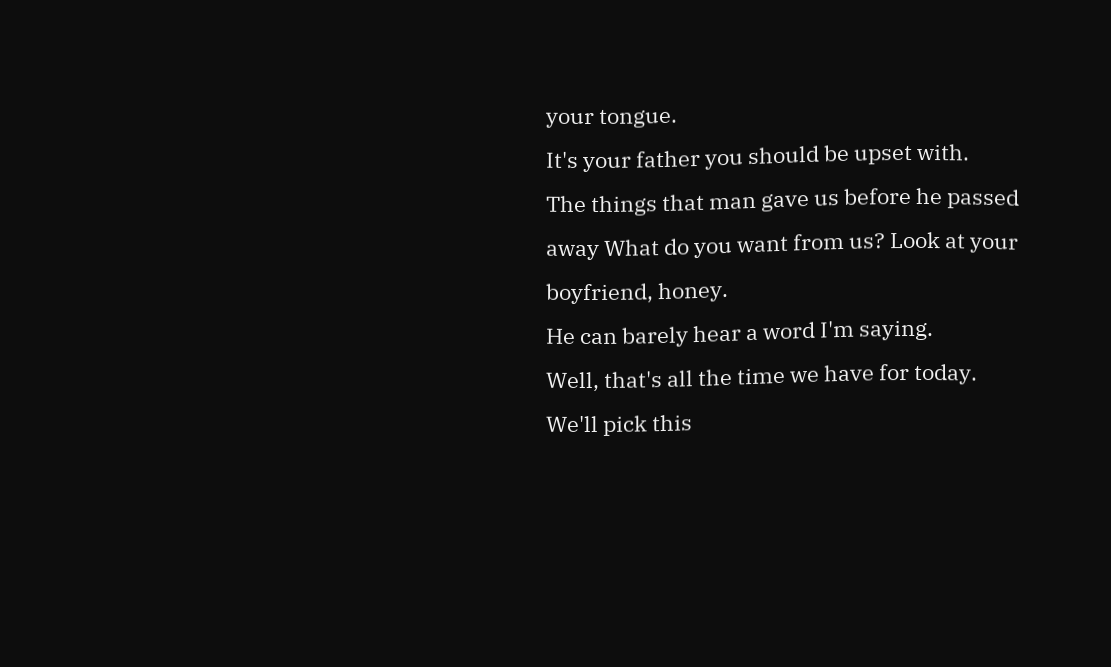your tongue.
It's your father you should be upset with.
The things that man gave us before he passed away What do you want from us? Look at your boyfriend, honey.
He can barely hear a word I'm saying.
Well, that's all the time we have for today.
We'll pick this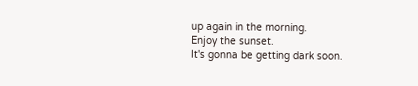up again in the morning.
Enjoy the sunset.
It's gonna be getting dark soon.